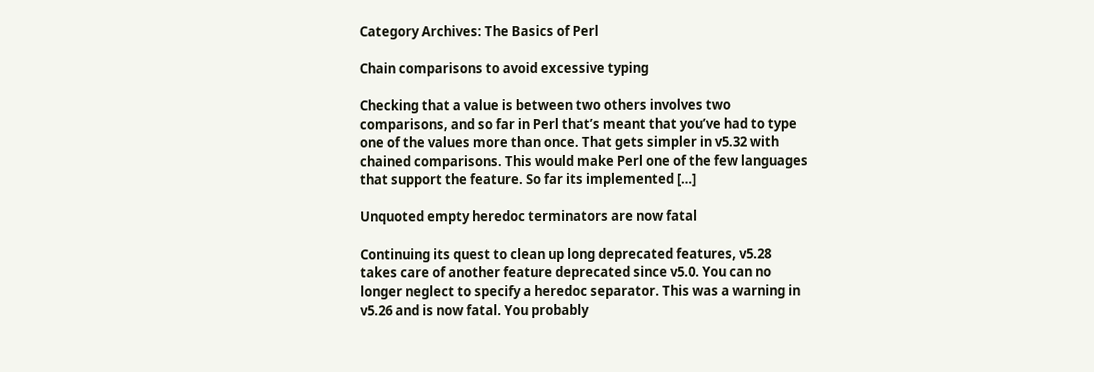Category Archives: The Basics of Perl

Chain comparisons to avoid excessive typing

Checking that a value is between two others involves two comparisons, and so far in Perl that’s meant that you’ve had to type one of the values more than once. That gets simpler in v5.32 with chained comparisons. This would make Perl one of the few languages that support the feature. So far its implemented […]

Unquoted empty heredoc terminators are now fatal

Continuing its quest to clean up long deprecated features, v5.28 takes care of another feature deprecated since v5.0. You can no longer neglect to specify a heredoc separator. This was a warning in v5.26 and is now fatal. You probably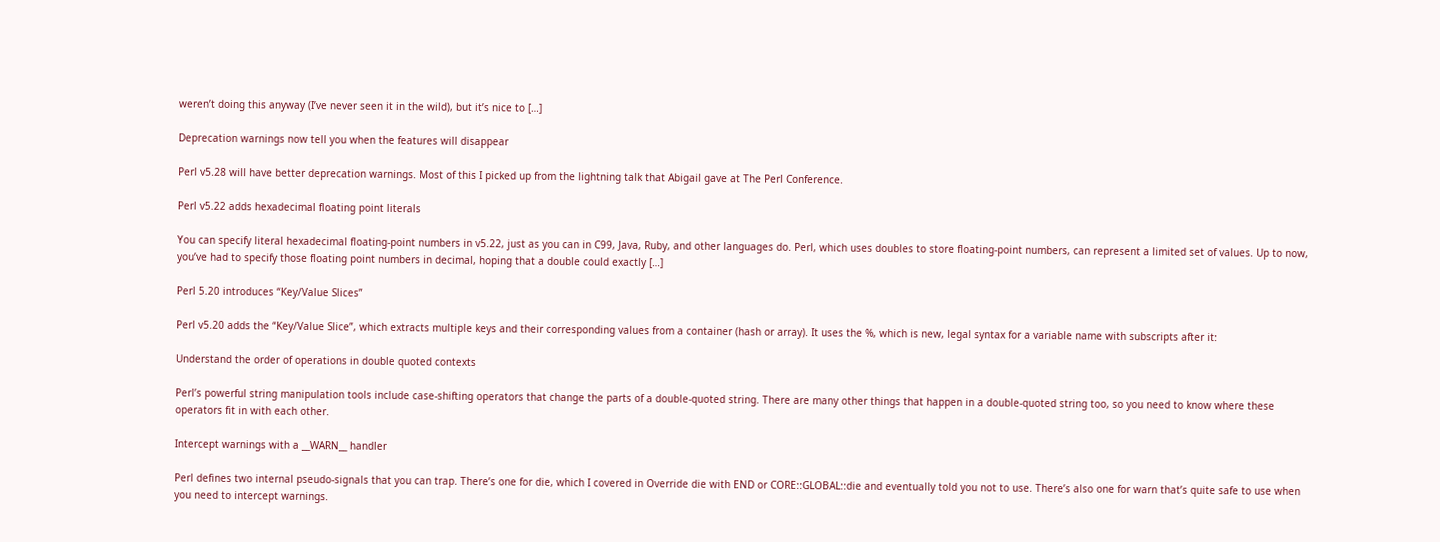weren’t doing this anyway (I’ve never seen it in the wild), but it’s nice to […]

Deprecation warnings now tell you when the features will disappear

Perl v5.28 will have better deprecation warnings. Most of this I picked up from the lightning talk that Abigail gave at The Perl Conference.

Perl v5.22 adds hexadecimal floating point literals

You can specify literal hexadecimal floating-point numbers in v5.22, just as you can in C99, Java, Ruby, and other languages do. Perl, which uses doubles to store floating-point numbers, can represent a limited set of values. Up to now, you’ve had to specify those floating point numbers in decimal, hoping that a double could exactly […]

Perl 5.20 introduces “Key/Value Slices”

Perl v5.20 adds the “Key/Value Slice”, which extracts multiple keys and their corresponding values from a container (hash or array). It uses the %, which is new, legal syntax for a variable name with subscripts after it:

Understand the order of operations in double quoted contexts

Perl’s powerful string manipulation tools include case-shifting operators that change the parts of a double-quoted string. There are many other things that happen in a double-quoted string too, so you need to know where these operators fit in with each other.

Intercept warnings with a __WARN__ handler

Perl defines two internal pseudo-signals that you can trap. There’s one for die, which I covered in Override die with END or CORE::GLOBAL::die and eventually told you not to use. There’s also one for warn that’s quite safe to use when you need to intercept warnings.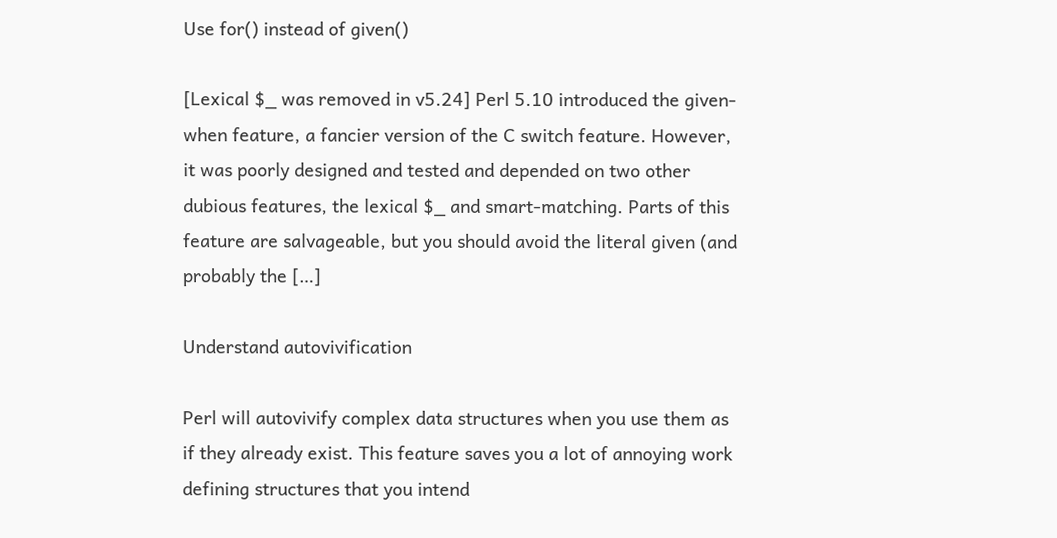Use for() instead of given()

[Lexical $_ was removed in v5.24] Perl 5.10 introduced the given-when feature, a fancier version of the C switch feature. However, it was poorly designed and tested and depended on two other dubious features, the lexical $_ and smart-matching. Parts of this feature are salvageable, but you should avoid the literal given (and probably the […]

Understand autovivification

Perl will autovivify complex data structures when you use them as if they already exist. This feature saves you a lot of annoying work defining structures that you intend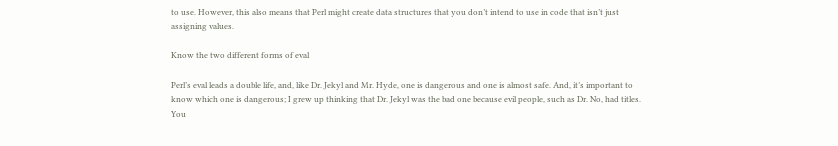to use. However, this also means that Perl might create data structures that you don’t intend to use in code that isn’t just assigning values.

Know the two different forms of eval

Perl’s eval leads a double life, and, like Dr. Jekyl and Mr. Hyde, one is dangerous and one is almost safe. And, it’s important to know which one is dangerous; I grew up thinking that Dr. Jekyl was the bad one because evil people, such as Dr. No, had titles. You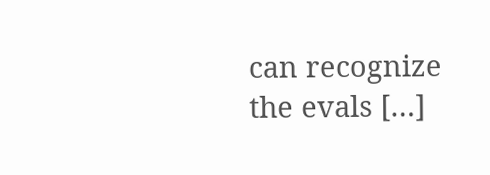can recognize the evals […]